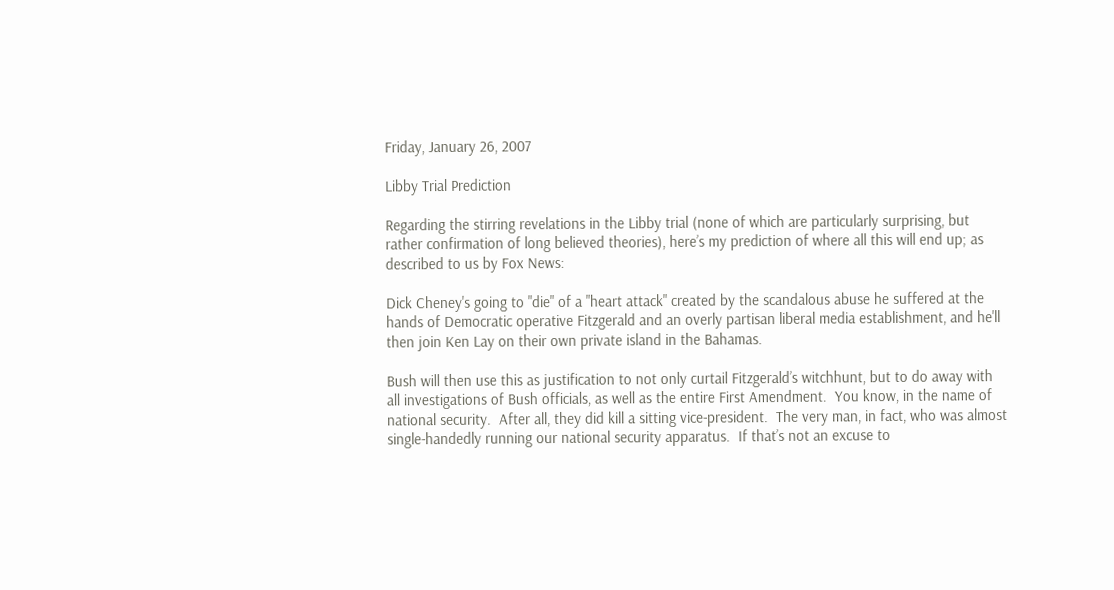Friday, January 26, 2007

Libby Trial Prediction

Regarding the stirring revelations in the Libby trial (none of which are particularly surprising, but rather confirmation of long believed theories), here’s my prediction of where all this will end up; as described to us by Fox News:

Dick Cheney's going to "die" of a "heart attack" created by the scandalous abuse he suffered at the hands of Democratic operative Fitzgerald and an overly partisan liberal media establishment, and he'll then join Ken Lay on their own private island in the Bahamas.

Bush will then use this as justification to not only curtail Fitzgerald’s witchhunt, but to do away with all investigations of Bush officials, as well as the entire First Amendment.  You know, in the name of national security.  After all, they did kill a sitting vice-president.  The very man, in fact, who was almost single-handedly running our national security apparatus.  If that’s not an excuse to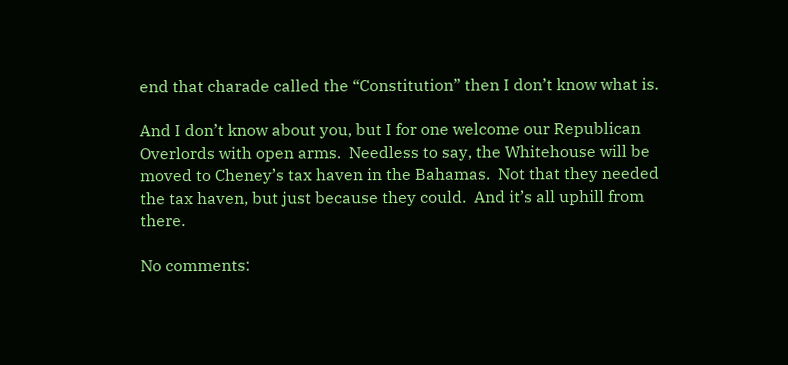end that charade called the “Constitution” then I don’t know what is.

And I don’t know about you, but I for one welcome our Republican Overlords with open arms.  Needless to say, the Whitehouse will be moved to Cheney’s tax haven in the Bahamas.  Not that they needed the tax haven, but just because they could.  And it’s all uphill from there.

No comments: